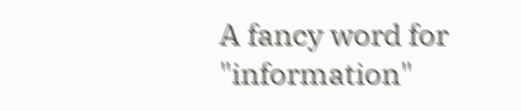A fancy word for "information"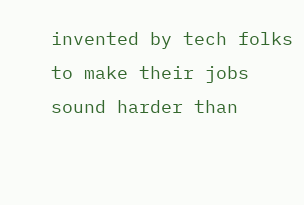invented by tech folks to make their jobs sound harder than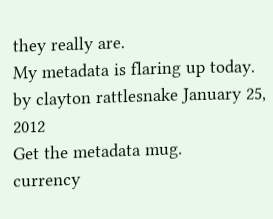they really are.
My metadata is flaring up today.
by clayton rattlesnake January 25, 2012
Get the metadata mug.
currency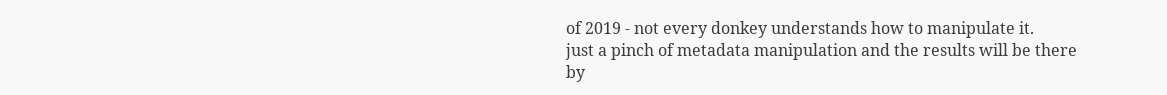of 2019 - not every donkey understands how to manipulate it.
just a pinch of metadata manipulation and the results will be there
by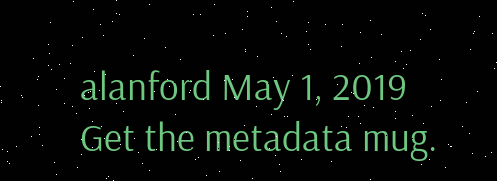alanford May 1, 2019
Get the metadata mug.